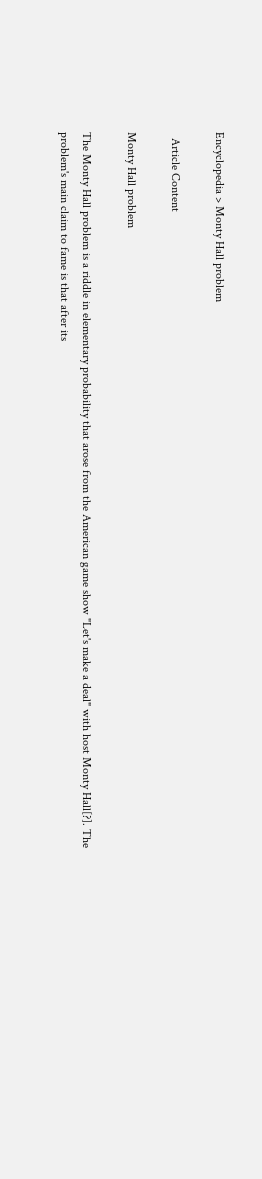Encyclopedia > Monty Hall problem

  Article Content

Monty Hall problem

The Monty Hall problem is a riddle in elementary probability that arose from the American game show "Let's make a deal" with host Monty Hall[?]. The problem's main claim to fame is that after its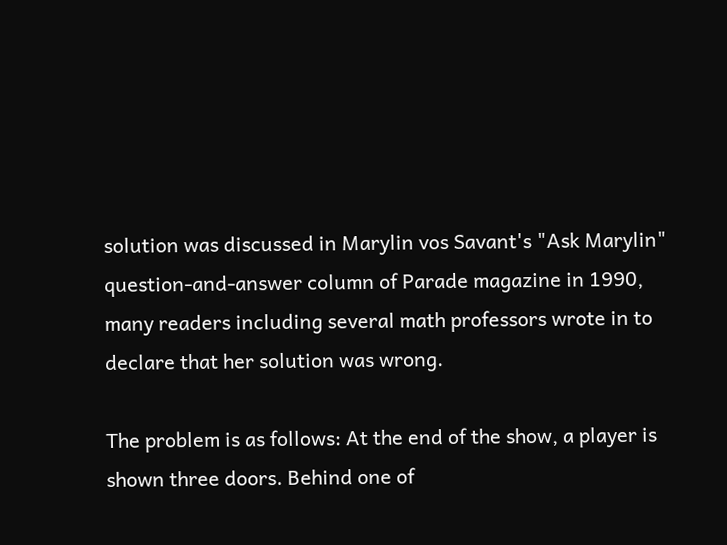solution was discussed in Marylin vos Savant's "Ask Marylin" question-and-answer column of Parade magazine in 1990, many readers including several math professors wrote in to declare that her solution was wrong.

The problem is as follows: At the end of the show, a player is shown three doors. Behind one of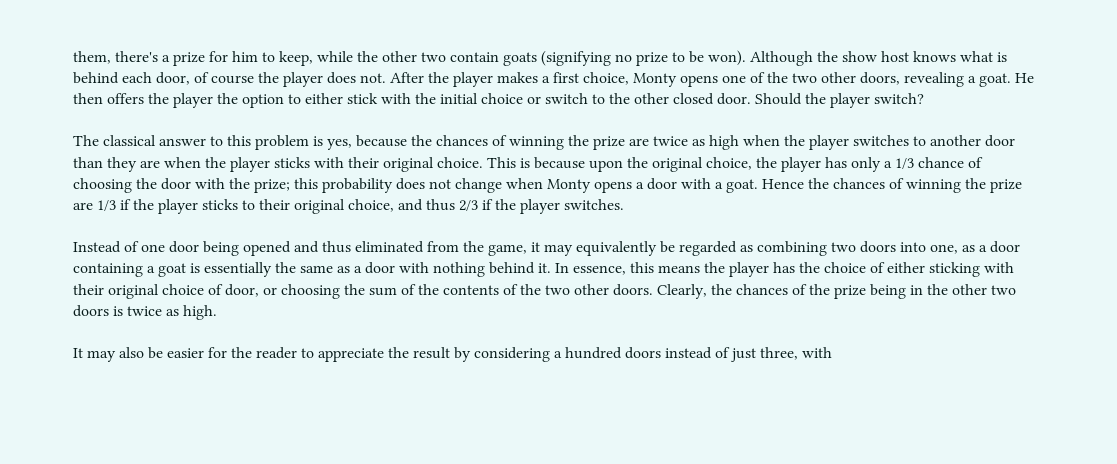them, there's a prize for him to keep, while the other two contain goats (signifying no prize to be won). Although the show host knows what is behind each door, of course the player does not. After the player makes a first choice, Monty opens one of the two other doors, revealing a goat. He then offers the player the option to either stick with the initial choice or switch to the other closed door. Should the player switch?

The classical answer to this problem is yes, because the chances of winning the prize are twice as high when the player switches to another door than they are when the player sticks with their original choice. This is because upon the original choice, the player has only a 1/3 chance of choosing the door with the prize; this probability does not change when Monty opens a door with a goat. Hence the chances of winning the prize are 1/3 if the player sticks to their original choice, and thus 2/3 if the player switches.

Instead of one door being opened and thus eliminated from the game, it may equivalently be regarded as combining two doors into one, as a door containing a goat is essentially the same as a door with nothing behind it. In essence, this means the player has the choice of either sticking with their original choice of door, or choosing the sum of the contents of the two other doors. Clearly, the chances of the prize being in the other two doors is twice as high.

It may also be easier for the reader to appreciate the result by considering a hundred doors instead of just three, with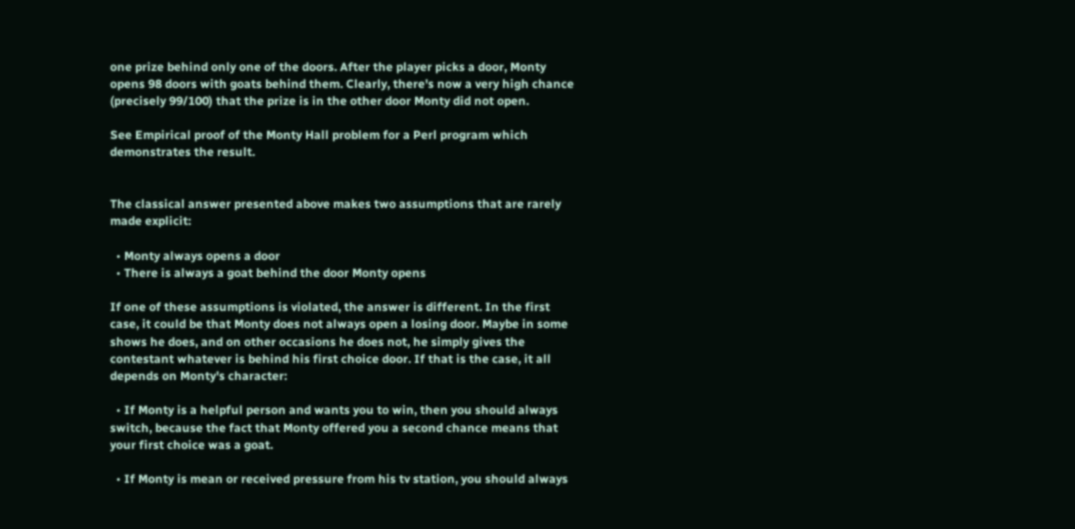one prize behind only one of the doors. After the player picks a door, Monty opens 98 doors with goats behind them. Clearly, there's now a very high chance (precisely 99/100) that the prize is in the other door Monty did not open.

See Empirical proof of the Monty Hall problem for a Perl program which demonstrates the result.


The classical answer presented above makes two assumptions that are rarely made explicit:

  • Monty always opens a door
  • There is always a goat behind the door Monty opens

If one of these assumptions is violated, the answer is different. In the first case, it could be that Monty does not always open a losing door. Maybe in some shows he does, and on other occasions he does not, he simply gives the contestant whatever is behind his first choice door. If that is the case, it all depends on Monty's character:

  • If Monty is a helpful person and wants you to win, then you should always switch, because the fact that Monty offered you a second chance means that your first choice was a goat.

  • If Monty is mean or received pressure from his tv station, you should always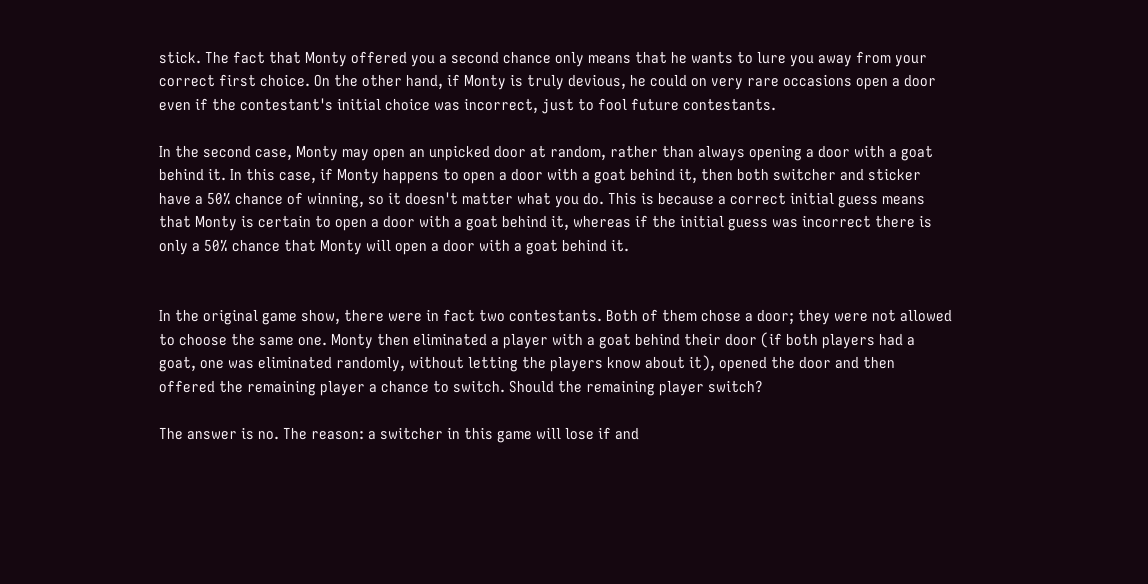stick. The fact that Monty offered you a second chance only means that he wants to lure you away from your correct first choice. On the other hand, if Monty is truly devious, he could on very rare occasions open a door even if the contestant's initial choice was incorrect, just to fool future contestants.

In the second case, Monty may open an unpicked door at random, rather than always opening a door with a goat behind it. In this case, if Monty happens to open a door with a goat behind it, then both switcher and sticker have a 50% chance of winning, so it doesn't matter what you do. This is because a correct initial guess means that Monty is certain to open a door with a goat behind it, whereas if the initial guess was incorrect there is only a 50% chance that Monty will open a door with a goat behind it.


In the original game show, there were in fact two contestants. Both of them chose a door; they were not allowed to choose the same one. Monty then eliminated a player with a goat behind their door (if both players had a goat, one was eliminated randomly, without letting the players know about it), opened the door and then offered the remaining player a chance to switch. Should the remaining player switch?

The answer is no. The reason: a switcher in this game will lose if and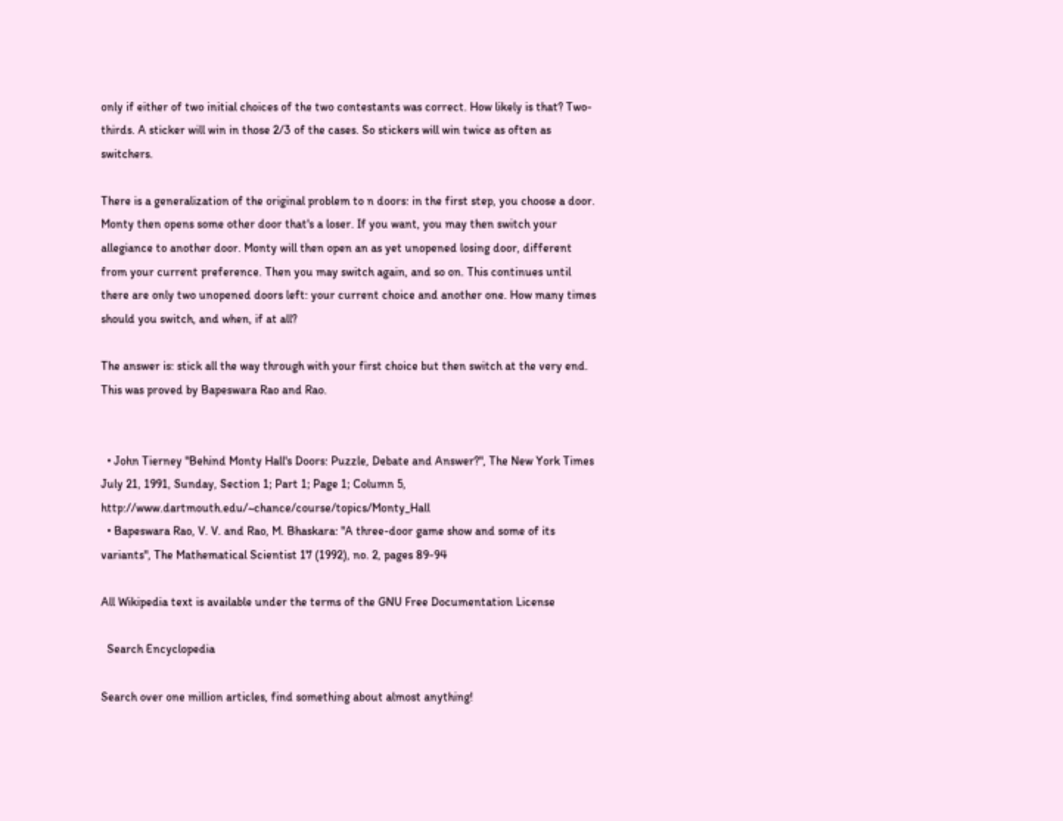only if either of two initial choices of the two contestants was correct. How likely is that? Two-thirds. A sticker will win in those 2/3 of the cases. So stickers will win twice as often as switchers.

There is a generalization of the original problem to n doors: in the first step, you choose a door. Monty then opens some other door that's a loser. If you want, you may then switch your allegiance to another door. Monty will then open an as yet unopened losing door, different from your current preference. Then you may switch again, and so on. This continues until there are only two unopened doors left: your current choice and another one. How many times should you switch, and when, if at all?

The answer is: stick all the way through with your first choice but then switch at the very end. This was proved by Bapeswara Rao and Rao.


  • John Tierney "Behind Monty Hall's Doors: Puzzle, Debate and Answer?", The New York Times July 21, 1991, Sunday, Section 1; Part 1; Page 1; Column 5, http://www.dartmouth.edu/~chance/course/topics/Monty_Hall
  • Bapeswara Rao, V. V. and Rao, M. Bhaskara: "A three-door game show and some of its variants", The Mathematical Scientist 17 (1992), no. 2, pages 89-94

All Wikipedia text is available under the terms of the GNU Free Documentation License

  Search Encyclopedia

Search over one million articles, find something about almost anything!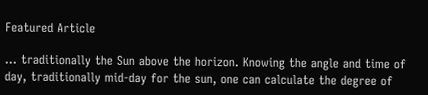Featured Article

... traditionally the Sun above the horizon. Knowing the angle and time of day, traditionally mid-day for the sun, one can calculate the degree of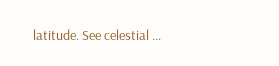latitude. See celestial ...